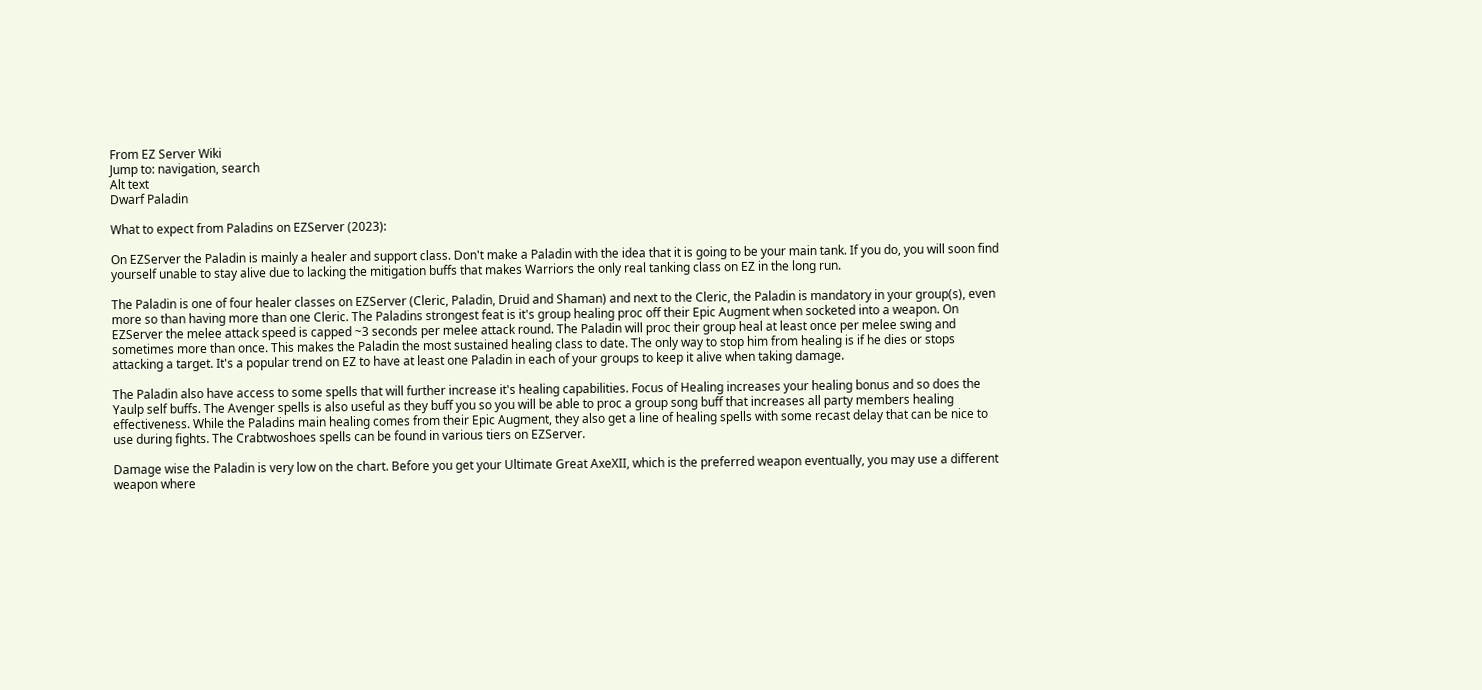From EZ Server Wiki
Jump to: navigation, search
Alt text
Dwarf Paladin

What to expect from Paladins on EZServer (2023):

On EZServer the Paladin is mainly a healer and support class. Don't make a Paladin with the idea that it is going to be your main tank. If you do, you will soon find yourself unable to stay alive due to lacking the mitigation buffs that makes Warriors the only real tanking class on EZ in the long run.

The Paladin is one of four healer classes on EZServer (Cleric, Paladin, Druid and Shaman) and next to the Cleric, the Paladin is mandatory in your group(s), even more so than having more than one Cleric. The Paladins strongest feat is it's group healing proc off their Epic Augment when socketed into a weapon. On EZServer the melee attack speed is capped ~3 seconds per melee attack round. The Paladin will proc their group heal at least once per melee swing and sometimes more than once. This makes the Paladin the most sustained healing class to date. The only way to stop him from healing is if he dies or stops attacking a target. It's a popular trend on EZ to have at least one Paladin in each of your groups to keep it alive when taking damage.

The Paladin also have access to some spells that will further increase it's healing capabilities. Focus of Healing increases your healing bonus and so does the Yaulp self buffs. The Avenger spells is also useful as they buff you so you will be able to proc a group song buff that increases all party members healing effectiveness. While the Paladins main healing comes from their Epic Augment, they also get a line of healing spells with some recast delay that can be nice to use during fights. The Crabtwoshoes spells can be found in various tiers on EZServer.

Damage wise the Paladin is very low on the chart. Before you get your Ultimate Great AxeXII, which is the preferred weapon eventually, you may use a different weapon where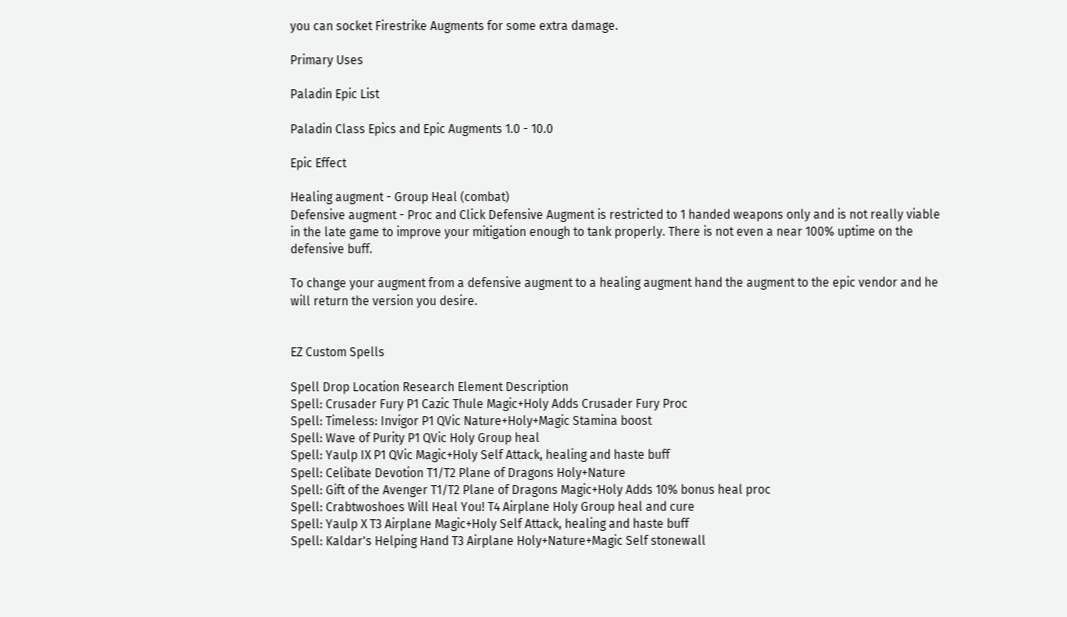you can socket Firestrike Augments for some extra damage.

Primary Uses

Paladin Epic List

Paladin Class Epics and Epic Augments 1.0 - 10.0

Epic Effect

Healing augment - Group Heal (combat)
Defensive augment - Proc and Click Defensive Augment is restricted to 1 handed weapons only and is not really viable in the late game to improve your mitigation enough to tank properly. There is not even a near 100% uptime on the defensive buff.

To change your augment from a defensive augment to a healing augment hand the augment to the epic vendor and he will return the version you desire.


EZ Custom Spells

Spell Drop Location Research Element Description
Spell: Crusader Fury P1 Cazic Thule Magic+Holy Adds Crusader Fury Proc
Spell: Timeless: Invigor P1 QVic Nature+Holy+Magic Stamina boost
Spell: Wave of Purity P1 QVic Holy Group heal
Spell: Yaulp IX P1 QVic Magic+Holy Self Attack, healing and haste buff
Spell: Celibate Devotion T1/T2 Plane of Dragons Holy+Nature
Spell: Gift of the Avenger T1/T2 Plane of Dragons Magic+Holy Adds 10% bonus heal proc
Spell: Crabtwoshoes Will Heal You! T4 Airplane Holy Group heal and cure
Spell: Yaulp X T3 Airplane Magic+Holy Self Attack, healing and haste buff
Spell: Kaldar's Helping Hand T3 Airplane Holy+Nature+Magic Self stonewall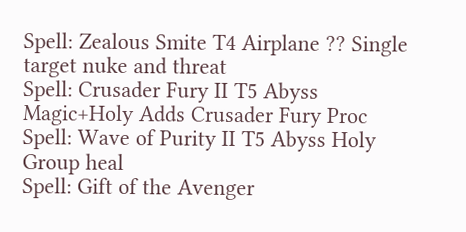Spell: Zealous Smite T4 Airplane ?? Single target nuke and threat
Spell: Crusader Fury II T5 Abyss Magic+Holy Adds Crusader Fury Proc
Spell: Wave of Purity II T5 Abyss Holy Group heal
Spell: Gift of the Avenger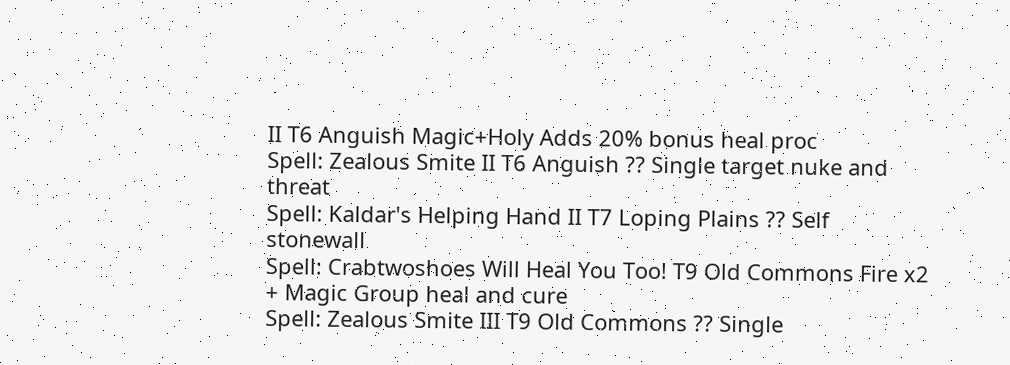II T6 Anguish Magic+Holy Adds 20% bonus heal proc
Spell: Zealous Smite II T6 Anguish ?? Single target nuke and threat
Spell: Kaldar's Helping Hand II T7 Loping Plains ?? Self stonewall
Spell: Crabtwoshoes Will Heal You Too! T9 Old Commons Fire x2 + Magic Group heal and cure
Spell: Zealous Smite III T9 Old Commons ?? Single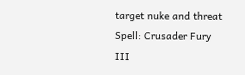target nuke and threat
Spell: Crusader Fury III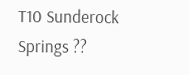T10 Sunderock Springs ??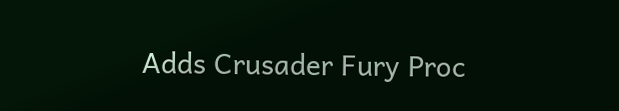Adds Crusader Fury Proc